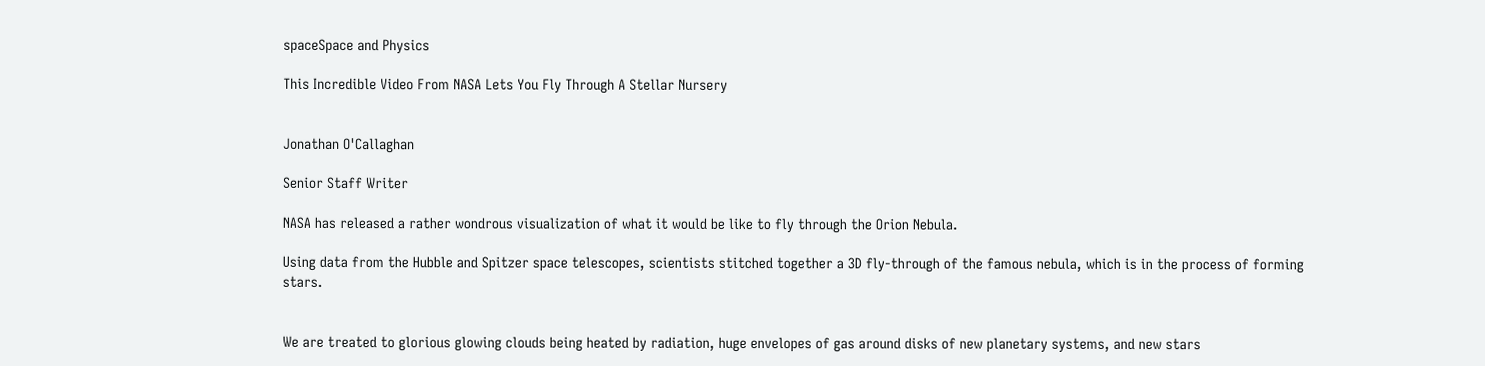spaceSpace and Physics

This Incredible Video From NASA Lets You Fly Through A Stellar Nursery


Jonathan O'Callaghan

Senior Staff Writer

NASA has released a rather wondrous visualization of what it would be like to fly through the Orion Nebula.

Using data from the Hubble and Spitzer space telescopes, scientists stitched together a 3D fly-through of the famous nebula, which is in the process of forming stars.


We are treated to glorious glowing clouds being heated by radiation, huge envelopes of gas around disks of new planetary systems, and new stars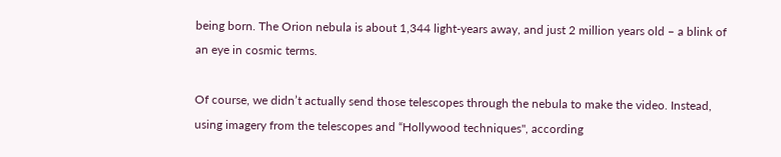being born. The Orion nebula is about 1,344 light-years away, and just 2 million years old – a blink of an eye in cosmic terms.

Of course, we didn’t actually send those telescopes through the nebula to make the video. Instead, using imagery from the telescopes and “Hollywood techniques", according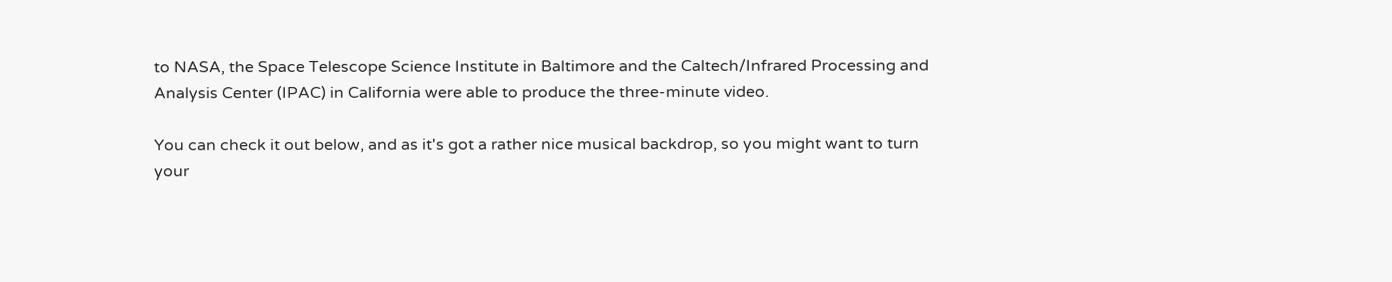to NASA, the Space Telescope Science Institute in Baltimore and the Caltech/Infrared Processing and Analysis Center (IPAC) in California were able to produce the three-minute video.

You can check it out below, and as it's got a rather nice musical backdrop, so you might want to turn your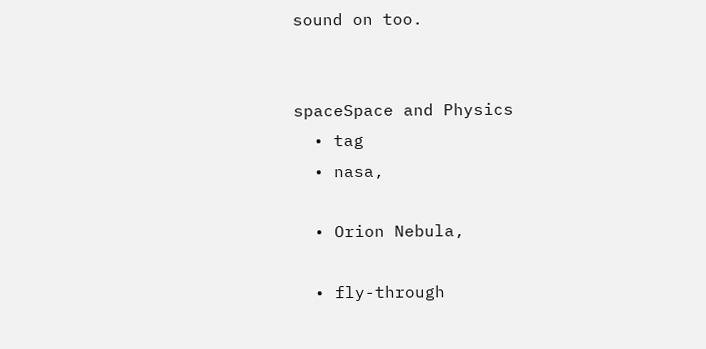sound on too.


spaceSpace and Physics
  • tag
  • nasa,

  • Orion Nebula,

  • fly-through